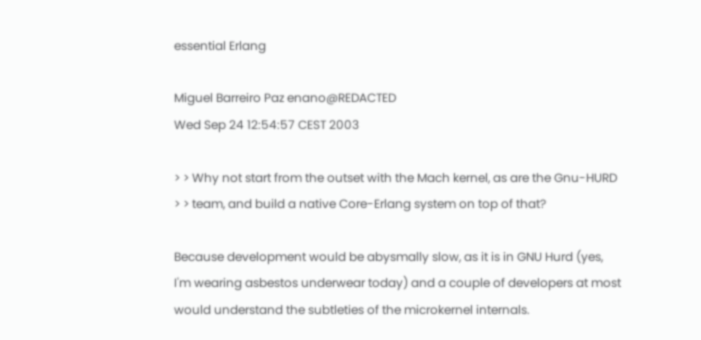essential Erlang

Miguel Barreiro Paz enano@REDACTED
Wed Sep 24 12:54:57 CEST 2003

> > Why not start from the outset with the Mach kernel, as are the Gnu-HURD
> > team, and build a native Core-Erlang system on top of that?

Because development would be abysmally slow, as it is in GNU Hurd (yes,
I'm wearing asbestos underwear today) and a couple of developers at most
would understand the subtleties of the microkernel internals.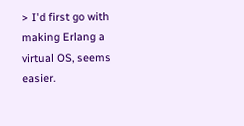> I'd first go with making Erlang a virtual OS, seems easier.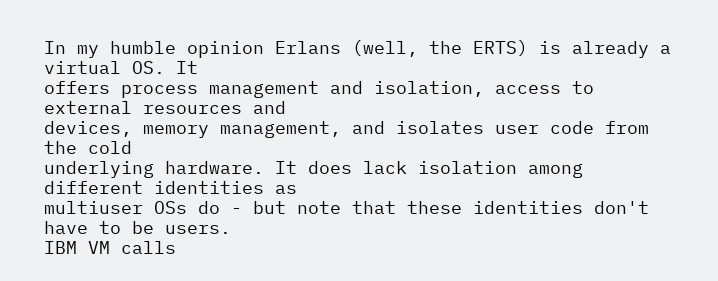In my humble opinion Erlans (well, the ERTS) is already a virtual OS. It
offers process management and isolation, access to external resources and
devices, memory management, and isolates user code from the cold
underlying hardware. It does lack isolation among different identities as
multiuser OSs do - but note that these identities don't have to be users.
IBM VM calls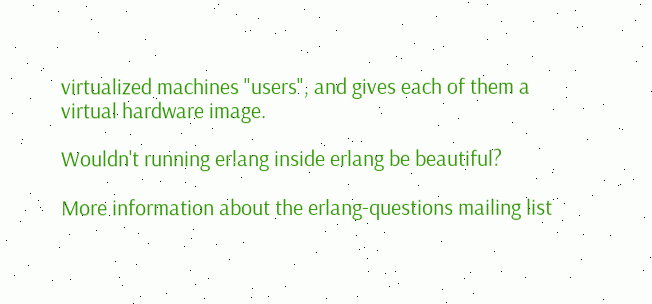virtualized machines "users", and gives each of them a
virtual hardware image.

Wouldn't running erlang inside erlang be beautiful?

More information about the erlang-questions mailing list